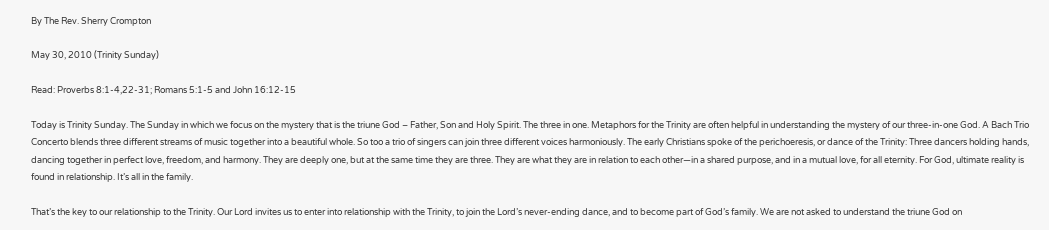By The Rev. Sherry Crompton

May 30, 2010 (Trinity Sunday)

Read: Proverbs 8:1-4,22-31; Romans 5:1-5 and John 16:12-15

Today is Trinity Sunday. The Sunday in which we focus on the mystery that is the triune God – Father, Son and Holy Spirit. The three in one. Metaphors for the Trinity are often helpful in understanding the mystery of our three-in-one God. A Bach Trio Concerto blends three different streams of music together into a beautiful whole. So too a trio of singers can join three different voices harmoniously. The early Christians spoke of the perichoeresis, or dance of the Trinity: Three dancers holding hands, dancing together in perfect love, freedom, and harmony. They are deeply one, but at the same time they are three. They are what they are in relation to each other—in a shared purpose, and in a mutual love, for all eternity. For God, ultimate reality is found in relationship. It’s all in the family.

That’s the key to our relationship to the Trinity. Our Lord invites us to enter into relationship with the Trinity, to join the Lord’s never-ending dance, and to become part of God’s family. We are not asked to understand the triune God on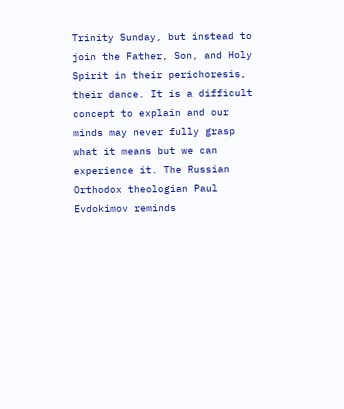Trinity Sunday, but instead to join the Father, Son, and Holy Spirit in their perichoresis, their dance. It is a difficult concept to explain and our minds may never fully grasp what it means but we can experience it. The Russian Orthodox theologian Paul Evdokimov reminds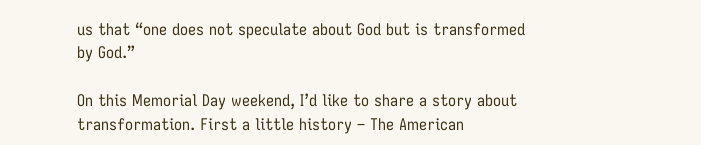us that “one does not speculate about God but is transformed by God.”

On this Memorial Day weekend, I’d like to share a story about transformation. First a little history – The American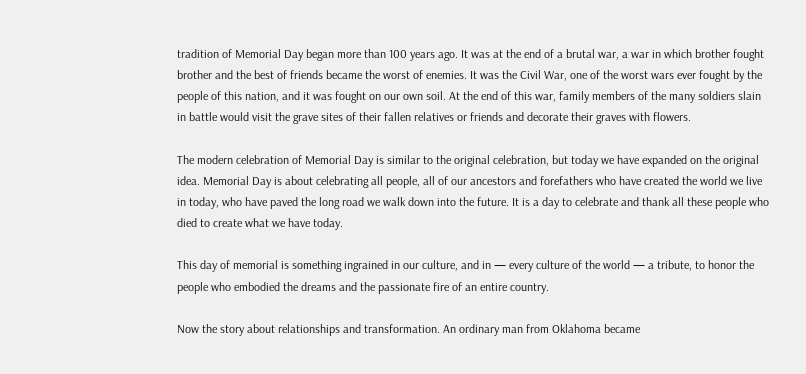tradition of Memorial Day began more than 100 years ago. It was at the end of a brutal war, a war in which brother fought brother and the best of friends became the worst of enemies. It was the Civil War, one of the worst wars ever fought by the people of this nation, and it was fought on our own soil. At the end of this war, family members of the many soldiers slain in battle would visit the grave sites of their fallen relatives or friends and decorate their graves with flowers.

The modern celebration of Memorial Day is similar to the original celebration, but today we have expanded on the original idea. Memorial Day is about celebrating all people, all of our ancestors and forefathers who have created the world we live in today, who have paved the long road we walk down into the future. It is a day to celebrate and thank all these people who died to create what we have today.

This day of memorial is something ingrained in our culture, and in — every culture of the world — a tribute, to honor the people who embodied the dreams and the passionate fire of an entire country.

Now the story about relationships and transformation. An ordinary man from Oklahoma became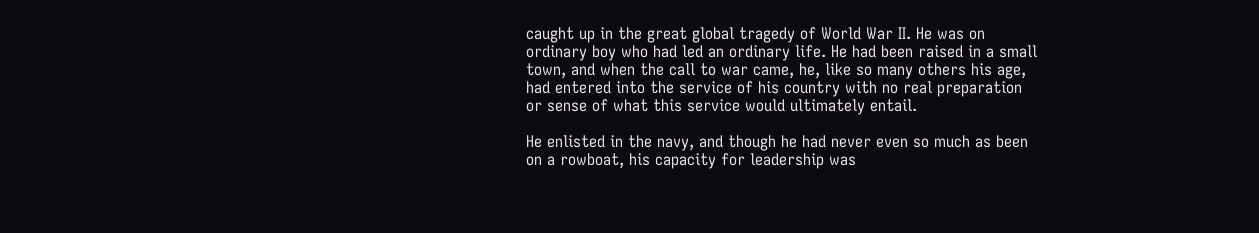caught up in the great global tragedy of World War II. He was on ordinary boy who had led an ordinary life. He had been raised in a small town, and when the call to war came, he, like so many others his age, had entered into the service of his country with no real preparation or sense of what this service would ultimately entail.

He enlisted in the navy, and though he had never even so much as been on a rowboat, his capacity for leadership was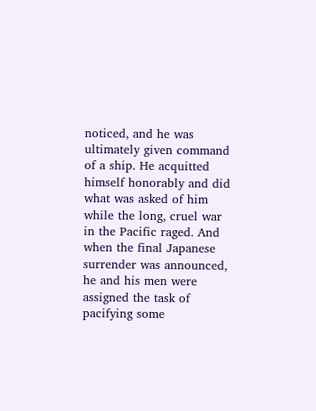noticed, and he was ultimately given command of a ship. He acquitted himself honorably and did what was asked of him while the long, cruel war in the Pacific raged. And when the final Japanese surrender was announced, he and his men were assigned the task of pacifying some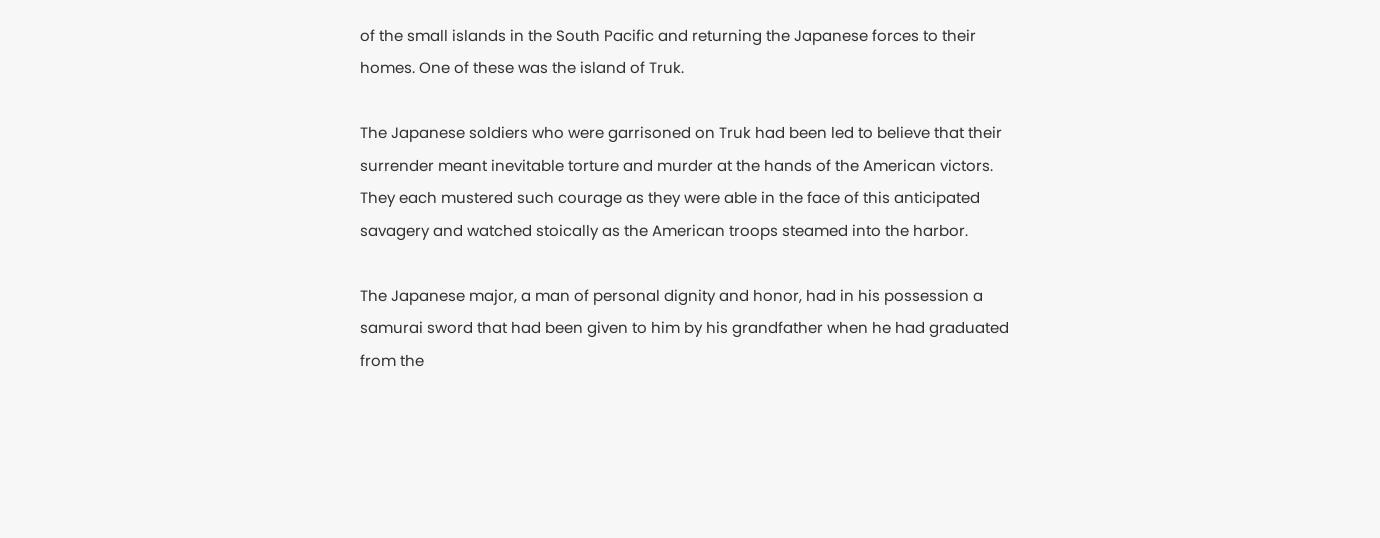of the small islands in the South Pacific and returning the Japanese forces to their homes. One of these was the island of Truk.

The Japanese soldiers who were garrisoned on Truk had been led to believe that their surrender meant inevitable torture and murder at the hands of the American victors. They each mustered such courage as they were able in the face of this anticipated savagery and watched stoically as the American troops steamed into the harbor.

The Japanese major, a man of personal dignity and honor, had in his possession a samurai sword that had been given to him by his grandfather when he had graduated from the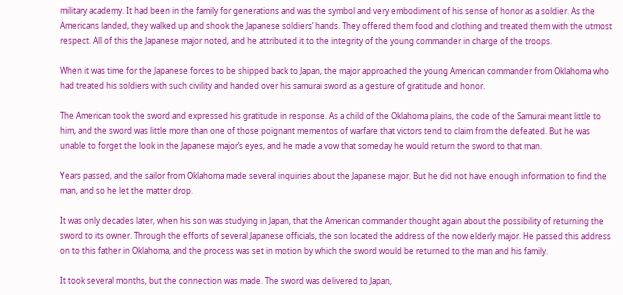military academy. It had been in the family for generations and was the symbol and very embodiment of his sense of honor as a soldier. As the Americans landed, they walked up and shook the Japanese soldiers’ hands. They offered them food and clothing and treated them with the utmost respect. All of this the Japanese major noted, and he attributed it to the integrity of the young commander in charge of the troops.

When it was time for the Japanese forces to be shipped back to Japan, the major approached the young American commander from Oklahoma who had treated his soldiers with such civility and handed over his samurai sword as a gesture of gratitude and honor.

The American took the sword and expressed his gratitude in response. As a child of the Oklahoma plains, the code of the Samurai meant little to him, and the sword was little more than one of those poignant mementos of warfare that victors tend to claim from the defeated. But he was unable to forget the look in the Japanese major’s eyes, and he made a vow that someday he would return the sword to that man.

Years passed, and the sailor from Oklahoma made several inquiries about the Japanese major. But he did not have enough information to find the man, and so he let the matter drop.

It was only decades later, when his son was studying in Japan, that the American commander thought again about the possibility of returning the sword to its owner. Through the efforts of several Japanese officials, the son located the address of the now elderly major. He passed this address on to this father in Oklahoma, and the process was set in motion by which the sword would be returned to the man and his family.

It took several months, but the connection was made. The sword was delivered to Japan,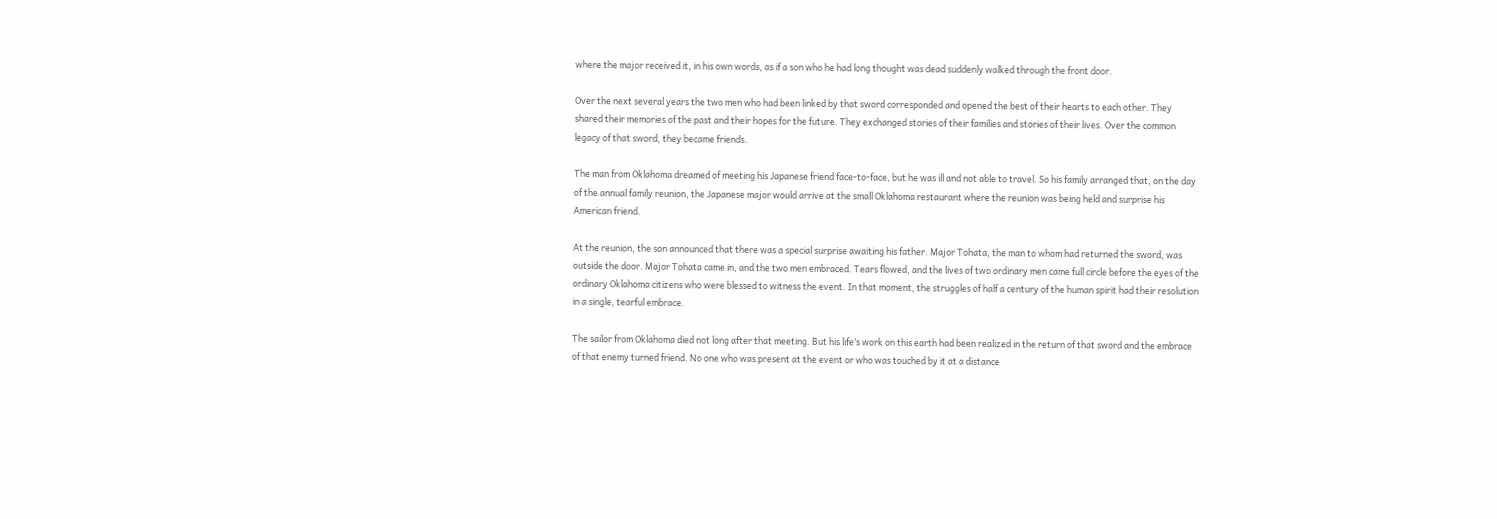where the major received it, in his own words, as if a son who he had long thought was dead suddenly walked through the front door.

Over the next several years the two men who had been linked by that sword corresponded and opened the best of their hearts to each other. They shared their memories of the past and their hopes for the future. They exchanged stories of their families and stories of their lives. Over the common legacy of that sword, they became friends.

The man from Oklahoma dreamed of meeting his Japanese friend face-to-face, but he was ill and not able to travel. So his family arranged that, on the day of the annual family reunion, the Japanese major would arrive at the small Oklahoma restaurant where the reunion was being held and surprise his American friend.

At the reunion, the son announced that there was a special surprise awaiting his father. Major Tohata, the man to whom had returned the sword, was outside the door. Major Tohata came in, and the two men embraced. Tears flowed, and the lives of two ordinary men came full circle before the eyes of the ordinary Oklahoma citizens who were blessed to witness the event. In that moment, the struggles of half a century of the human spirit had their resolution in a single, tearful embrace.

The sailor from Oklahoma died not long after that meeting. But his life’s work on this earth had been realized in the return of that sword and the embrace of that enemy turned friend. No one who was present at the event or who was touched by it at a distance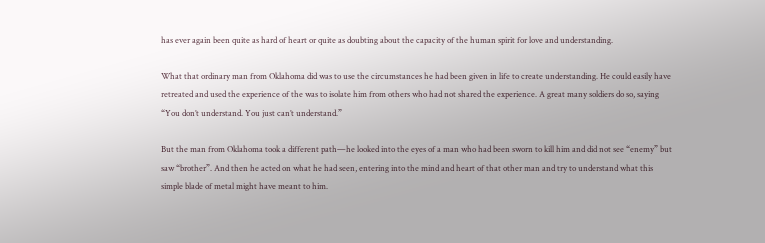has ever again been quite as hard of heart or quite as doubting about the capacity of the human spirit for love and understanding.

What that ordinary man from Oklahoma did was to use the circumstances he had been given in life to create understanding. He could easily have retreated and used the experience of the was to isolate him from others who had not shared the experience. A great many soldiers do so, saying “You don’t understand. You just can’t understand.”

But the man from Oklahoma took a different path—he looked into the eyes of a man who had been sworn to kill him and did not see “enemy” but saw “brother”. And then he acted on what he had seen, entering into the mind and heart of that other man and try to understand what this simple blade of metal might have meant to him.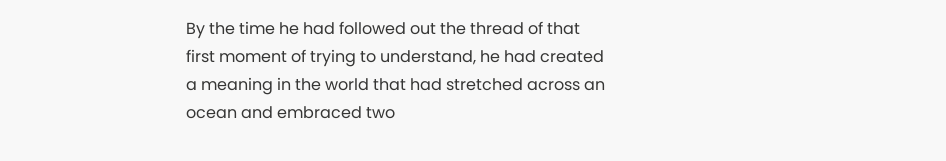By the time he had followed out the thread of that first moment of trying to understand, he had created a meaning in the world that had stretched across an ocean and embraced two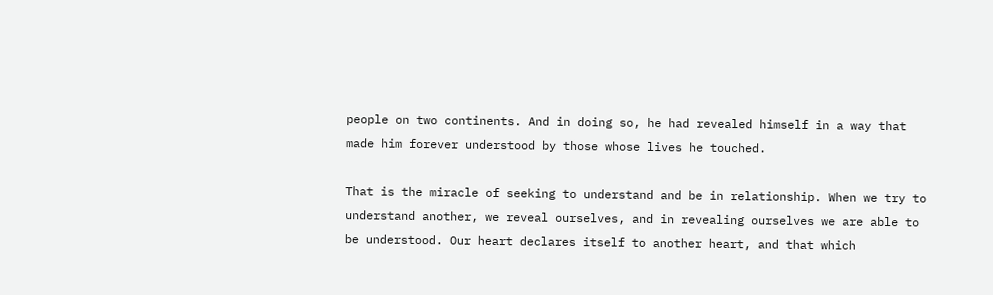people on two continents. And in doing so, he had revealed himself in a way that made him forever understood by those whose lives he touched.

That is the miracle of seeking to understand and be in relationship. When we try to understand another, we reveal ourselves, and in revealing ourselves we are able to be understood. Our heart declares itself to another heart, and that which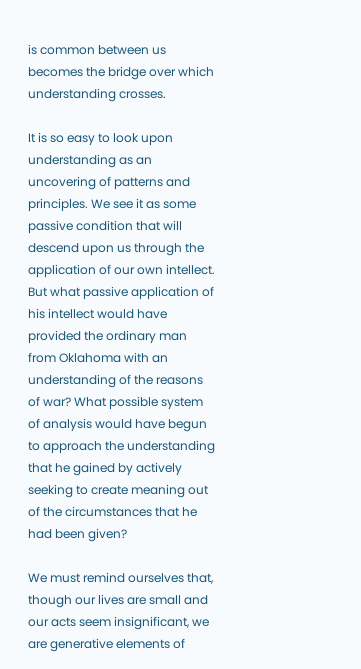is common between us becomes the bridge over which understanding crosses.

It is so easy to look upon understanding as an uncovering of patterns and principles. We see it as some passive condition that will descend upon us through the application of our own intellect. But what passive application of his intellect would have provided the ordinary man from Oklahoma with an understanding of the reasons of war? What possible system of analysis would have begun to approach the understanding that he gained by actively seeking to create meaning out of the circumstances that he had been given?

We must remind ourselves that, though our lives are small and our acts seem insignificant, we are generative elements of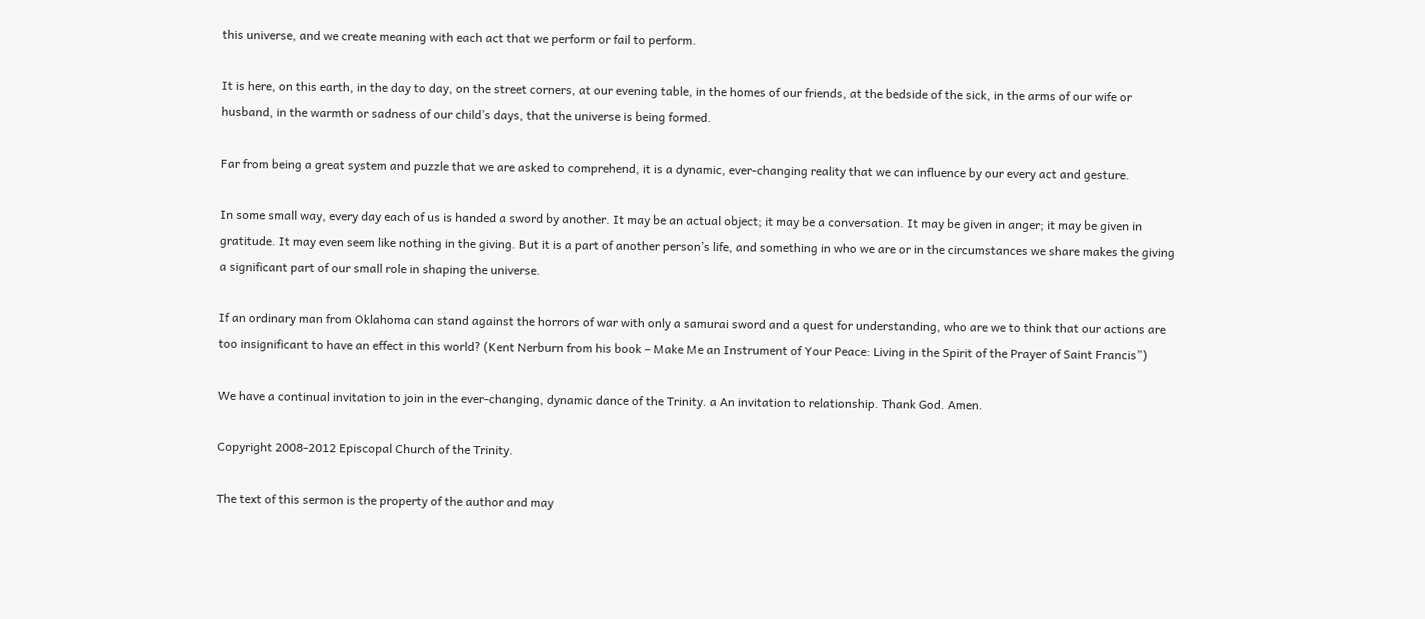this universe, and we create meaning with each act that we perform or fail to perform.

It is here, on this earth, in the day to day, on the street corners, at our evening table, in the homes of our friends, at the bedside of the sick, in the arms of our wife or husband, in the warmth or sadness of our child’s days, that the universe is being formed.

Far from being a great system and puzzle that we are asked to comprehend, it is a dynamic, ever-changing reality that we can influence by our every act and gesture.

In some small way, every day each of us is handed a sword by another. It may be an actual object; it may be a conversation. It may be given in anger; it may be given in gratitude. It may even seem like nothing in the giving. But it is a part of another person’s life, and something in who we are or in the circumstances we share makes the giving a significant part of our small role in shaping the universe.

If an ordinary man from Oklahoma can stand against the horrors of war with only a samurai sword and a quest for understanding, who are we to think that our actions are too insignificant to have an effect in this world? (Kent Nerburn from his book – Make Me an Instrument of Your Peace: Living in the Spirit of the Prayer of Saint Francis”)

We have a continual invitation to join in the ever-changing, dynamic dance of the Trinity. a An invitation to relationship. Thank God. Amen.

Copyright 2008-2012 Episcopal Church of the Trinity.

The text of this sermon is the property of the author and may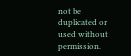not be duplicated or used without permission.